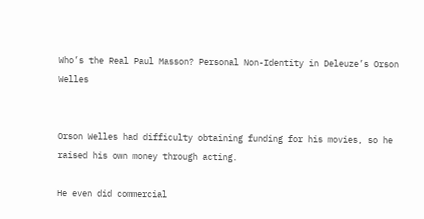Who’s the Real Paul Masson? Personal Non-Identity in Deleuze’s Orson Welles


Orson Welles had difficulty obtaining funding for his movies, so he raised his own money through acting.

He even did commercial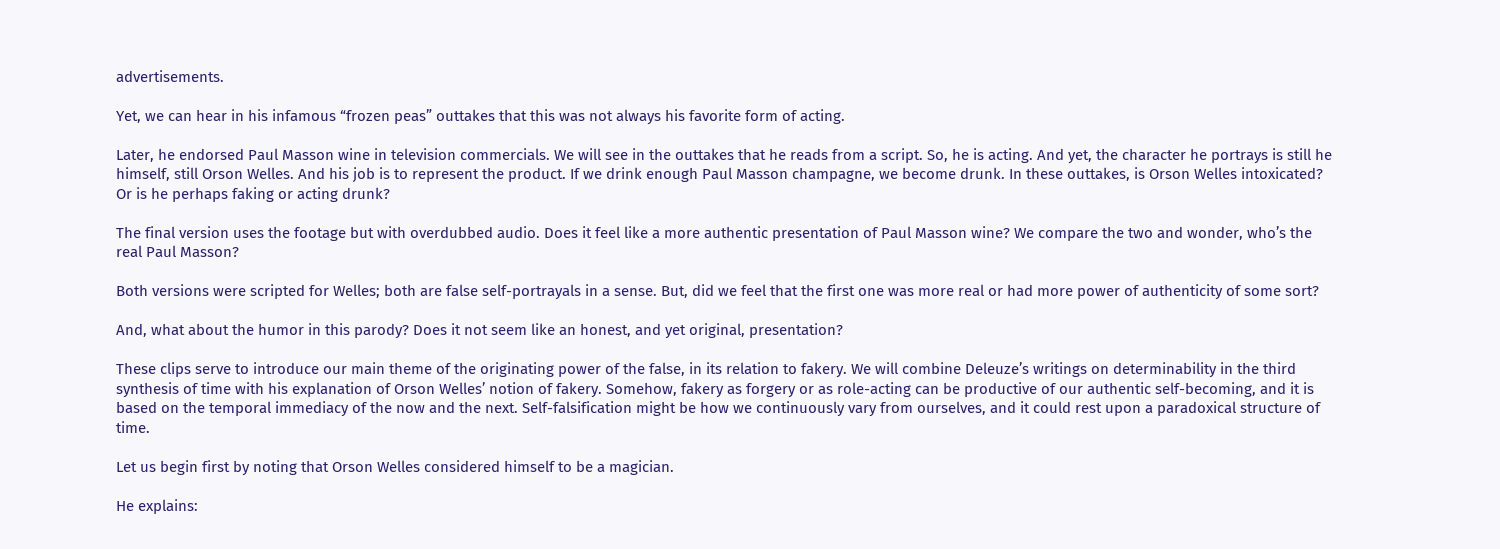advertisements.

Yet, we can hear in his infamous “frozen peas” outtakes that this was not always his favorite form of acting.

Later, he endorsed Paul Masson wine in television commercials. We will see in the outtakes that he reads from a script. So, he is acting. And yet, the character he portrays is still he himself, still Orson Welles. And his job is to represent the product. If we drink enough Paul Masson champagne, we become drunk. In these outtakes, is Orson Welles intoxicated? Or is he perhaps faking or acting drunk?

The final version uses the footage but with overdubbed audio. Does it feel like a more authentic presentation of Paul Masson wine? We compare the two and wonder, who’s the real Paul Masson?

Both versions were scripted for Welles; both are false self-portrayals in a sense. But, did we feel that the first one was more real or had more power of authenticity of some sort?

And, what about the humor in this parody? Does it not seem like an honest, and yet original, presentation?

These clips serve to introduce our main theme of the originating power of the false, in its relation to fakery. We will combine Deleuze’s writings on determinability in the third synthesis of time with his explanation of Orson Welles’ notion of fakery. Somehow, fakery as forgery or as role-acting can be productive of our authentic self-becoming, and it is based on the temporal immediacy of the now and the next. Self-falsification might be how we continuously vary from ourselves, and it could rest upon a paradoxical structure of time.

Let us begin first by noting that Orson Welles considered himself to be a magician.

He explains: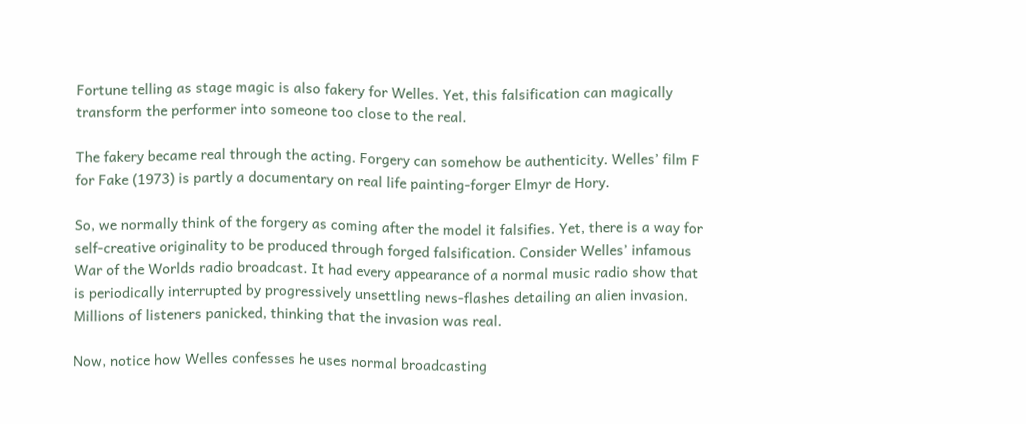Fortune telling as stage magic is also fakery for Welles. Yet, this falsification can magically transform the performer into someone too close to the real.

The fakery became real through the acting. Forgery can somehow be authenticity. Welles’ film F for Fake (1973) is partly a documentary on real life painting-forger Elmyr de Hory.

So, we normally think of the forgery as coming after the model it falsifies. Yet, there is a way for self-creative originality to be produced through forged falsification. Consider Welles’ infamous War of the Worlds radio broadcast. It had every appearance of a normal music radio show that is periodically interrupted by progressively unsettling news-flashes detailing an alien invasion. Millions of listeners panicked, thinking that the invasion was real.

Now, notice how Welles confesses he uses normal broadcasting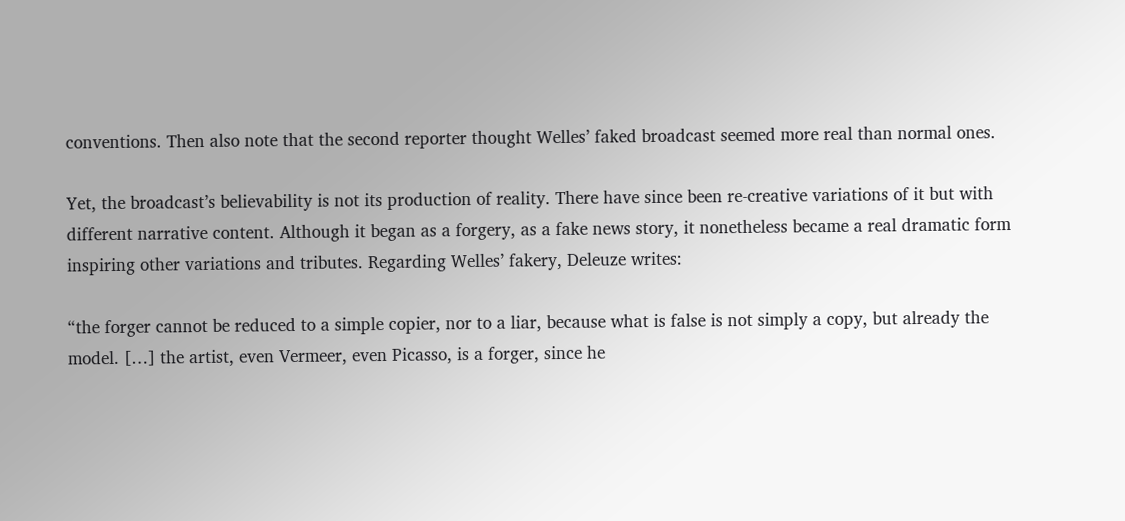conventions. Then also note that the second reporter thought Welles’ faked broadcast seemed more real than normal ones.

Yet, the broadcast’s believability is not its production of reality. There have since been re-creative variations of it but with different narrative content. Although it began as a forgery, as a fake news story, it nonetheless became a real dramatic form inspiring other variations and tributes. Regarding Welles’ fakery, Deleuze writes:

“the forger cannot be reduced to a simple copier, nor to a liar, because what is false is not simply a copy, but already the model. […] the artist, even Vermeer, even Picasso, is a forger, since he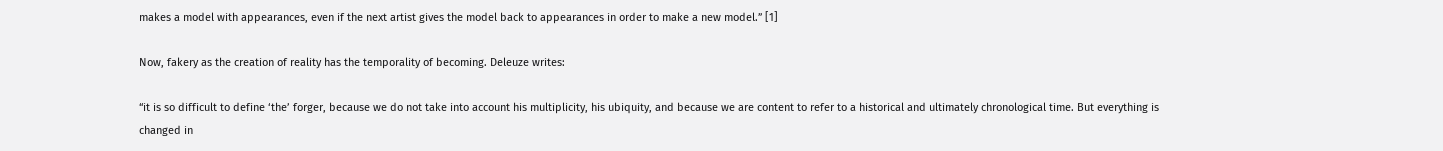makes a model with appearances, even if the next artist gives the model back to appearances in order to make a new model.” [1]

Now, fakery as the creation of reality has the temporality of becoming. Deleuze writes:

“it is so difficult to define ‘the’ forger, because we do not take into account his multiplicity, his ubiquity, and because we are content to refer to a historical and ultimately chronological time. But everything is changed in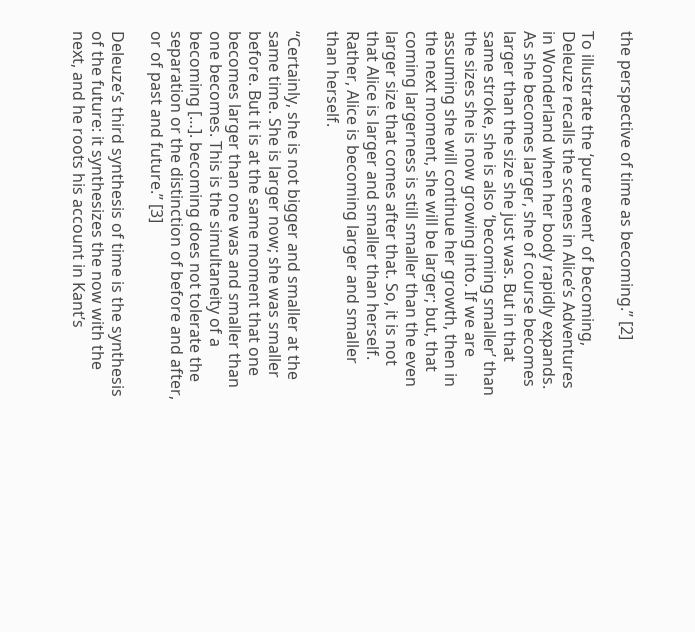the perspective of time as becoming.” [2]

To illustrate the ‘pure event’ of becoming, Deleuze recalls the scenes in Alice’s Adventures in Wonderland when her body rapidly expands. As she becomes larger, she of course becomes larger than the size she just was. But in that same stroke, she is also ‘becoming smaller’ than the sizes she is now growing into. If we are assuming she will continue her growth, then in the next moment, she will be larger; but, that coming largerness is still smaller than the even larger size that comes after that. So, it is not that Alice is larger and smaller than herself. Rather, Alice is becoming larger and smaller than herself.

“Certainly, she is not bigger and smaller at the same time. She is larger now; she was smaller before. But it is at the same moment that one becomes larger than one was and smaller than one becomes. This is the simultaneity of a becoming […]. becoming does not tolerate the separation or the distinction of before and after, or of past and future.” [3]

Deleuze’s third synthesis of time is the synthesis of the future: it synthesizes the now with the next, and he roots his account in Kant’s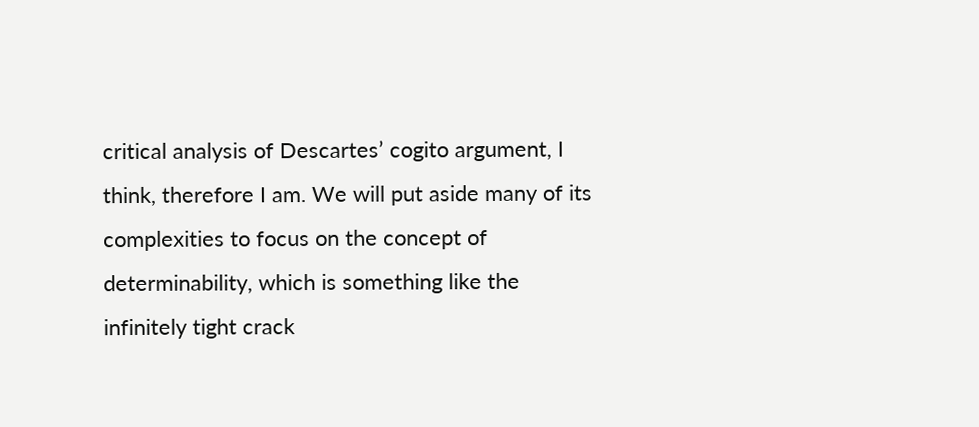critical analysis of Descartes’ cogito argument, I think, therefore I am. We will put aside many of its complexities to focus on the concept of determinability, which is something like the infinitely tight crack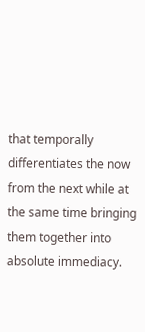that temporally differentiates the now from the next while at the same time bringing them together into absolute immediacy.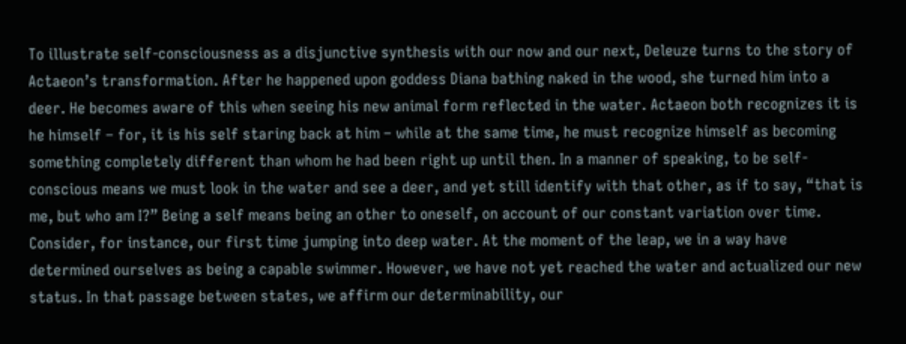To illustrate self-consciousness as a disjunctive synthesis with our now and our next, Deleuze turns to the story of Actaeon’s transformation. After he happened upon goddess Diana bathing naked in the wood, she turned him into a deer. He becomes aware of this when seeing his new animal form reflected in the water. Actaeon both recognizes it is he himself – for, it is his self staring back at him – while at the same time, he must recognize himself as becoming something completely different than whom he had been right up until then. In a manner of speaking, to be self-conscious means we must look in the water and see a deer, and yet still identify with that other, as if to say, “that is me, but who am I?” Being a self means being an other to oneself, on account of our constant variation over time. Consider, for instance, our first time jumping into deep water. At the moment of the leap, we in a way have determined ourselves as being a capable swimmer. However, we have not yet reached the water and actualized our new status. In that passage between states, we affirm our determinability, our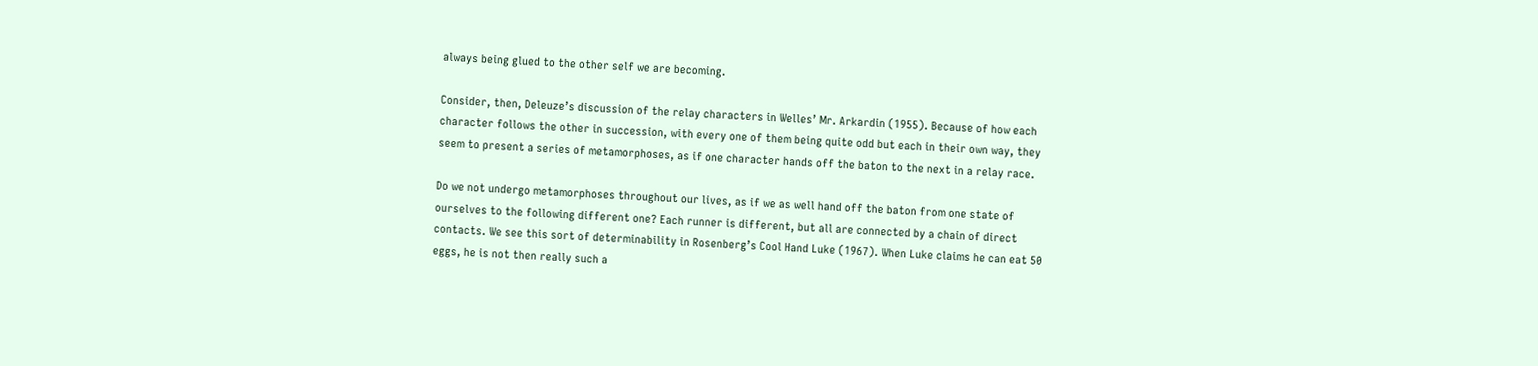always being glued to the other self we are becoming.

Consider, then, Deleuze’s discussion of the relay characters in Welles’ Mr. Arkardin (1955). Because of how each character follows the other in succession, with every one of them being quite odd but each in their own way, they seem to present a series of metamorphoses, as if one character hands off the baton to the next in a relay race.

Do we not undergo metamorphoses throughout our lives, as if we as well hand off the baton from one state of ourselves to the following different one? Each runner is different, but all are connected by a chain of direct contacts. We see this sort of determinability in Rosenberg’s Cool Hand Luke (1967). When Luke claims he can eat 50 eggs, he is not then really such a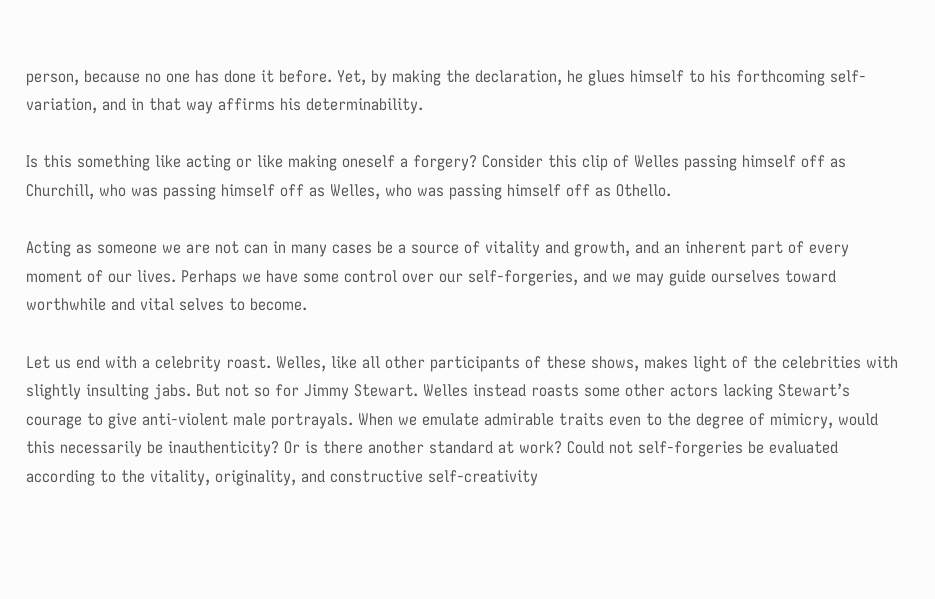person, because no one has done it before. Yet, by making the declaration, he glues himself to his forthcoming self-variation, and in that way affirms his determinability.

Is this something like acting or like making oneself a forgery? Consider this clip of Welles passing himself off as Churchill, who was passing himself off as Welles, who was passing himself off as Othello.

Acting as someone we are not can in many cases be a source of vitality and growth, and an inherent part of every moment of our lives. Perhaps we have some control over our self-forgeries, and we may guide ourselves toward worthwhile and vital selves to become.

Let us end with a celebrity roast. Welles, like all other participants of these shows, makes light of the celebrities with slightly insulting jabs. But not so for Jimmy Stewart. Welles instead roasts some other actors lacking Stewart’s courage to give anti-violent male portrayals. When we emulate admirable traits even to the degree of mimicry, would this necessarily be inauthenticity? Or is there another standard at work? Could not self-forgeries be evaluated according to the vitality, originality, and constructive self-creativity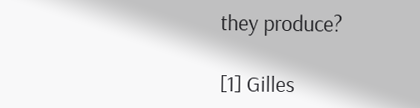they produce?

[1] Gilles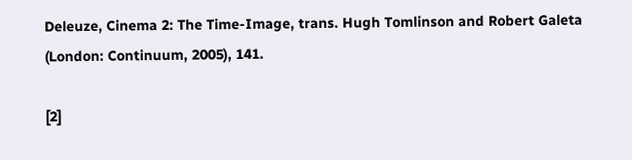Deleuze, Cinema 2: The Time-Image, trans. Hugh Tomlinson and Robert Galeta (London: Continuum, 2005), 141.

[2]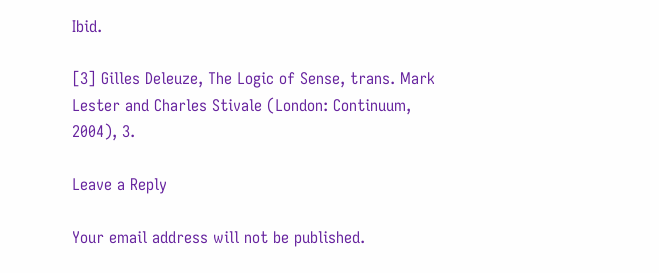Ibid.

[3] Gilles Deleuze, The Logic of Sense, trans. Mark Lester and Charles Stivale (London: Continuum, 2004), 3.

Leave a Reply

Your email address will not be published.